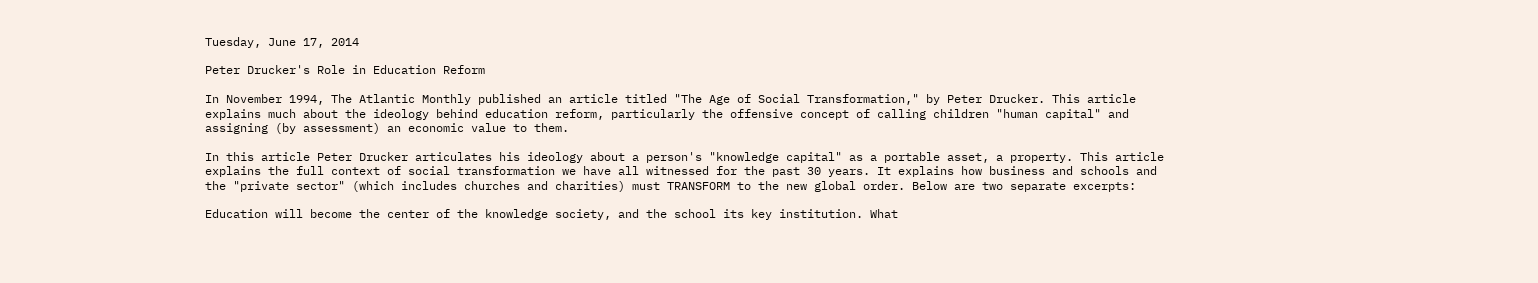Tuesday, June 17, 2014

Peter Drucker's Role in Education Reform

In November 1994, The Atlantic Monthly published an article titled "The Age of Social Transformation," by Peter Drucker. This article explains much about the ideology behind education reform, particularly the offensive concept of calling children "human capital" and assigning (by assessment) an economic value to them.

In this article Peter Drucker articulates his ideology about a person's "knowledge capital" as a portable asset, a property. This article explains the full context of social transformation we have all witnessed for the past 30 years. It explains how business and schools and the "private sector" (which includes churches and charities) must TRANSFORM to the new global order. Below are two separate excerpts:

Education will become the center of the knowledge society, and the school its key institution. What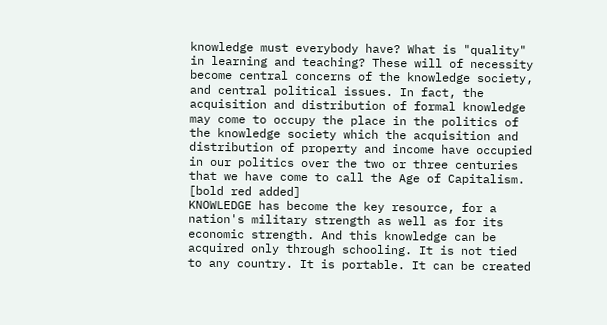knowledge must everybody have? What is "quality" in learning and teaching? These will of necessity become central concerns of the knowledge society, and central political issues. In fact, the acquisition and distribution of formal knowledge may come to occupy the place in the politics of the knowledge society which the acquisition and distribution of property and income have occupied in our politics over the two or three centuries that we have come to call the Age of Capitalism. [bold red added]
KNOWLEDGE has become the key resource, for a nation's military strength as well as for its economic strength. And this knowledge can be acquired only through schooling. It is not tied to any country. It is portable. It can be created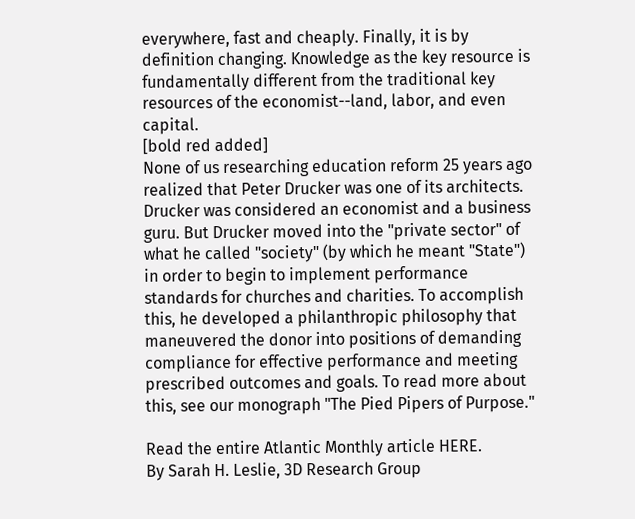everywhere, fast and cheaply. Finally, it is by definition changing. Knowledge as the key resource is fundamentally different from the traditional key resources of the economist--land, labor, and even capital.
[bold red added]
None of us researching education reform 25 years ago realized that Peter Drucker was one of its architects. Drucker was considered an economist and a business guru. But Drucker moved into the "private sector" of what he called "society" (by which he meant "State") in order to begin to implement performance standards for churches and charities. To accomplish this, he developed a philanthropic philosophy that maneuvered the donor into positions of demanding compliance for effective performance and meeting prescribed outcomes and goals. To read more about this, see our monograph "The Pied Pipers of Purpose."

Read the entire Atlantic Monthly article HERE.
By Sarah H. Leslie, 3D Research Group